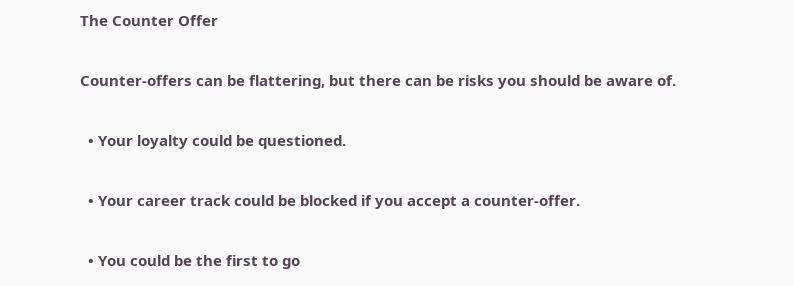The Counter Offer

Counter-offers can be flattering, but there can be risks you should be aware of.

  • Your loyalty could be questioned.

  • Your career track could be blocked if you accept a counter-offer.

  • You could be the first to go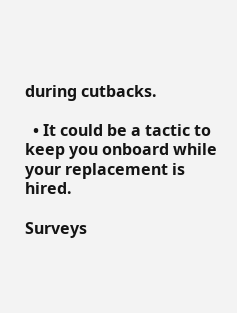during cutbacks.

  • It could be a tactic to keep you onboard while your replacement is hired.

Surveys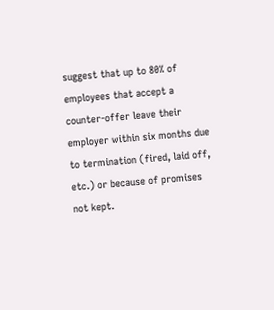suggest that up to 80% of employees that accept a counter-offer leave their employer within six months due to termination (fired, laid off, etc.) or because of promises not kept.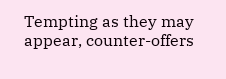Tempting as they may appear, counter-offers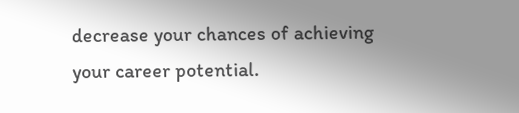decrease your chances of achieving your career potential.